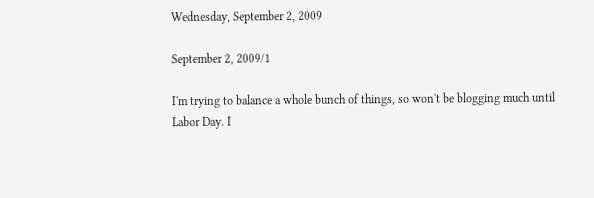Wednesday, September 2, 2009

September 2, 2009/1

I'm trying to balance a whole bunch of things, so won't be blogging much until Labor Day. I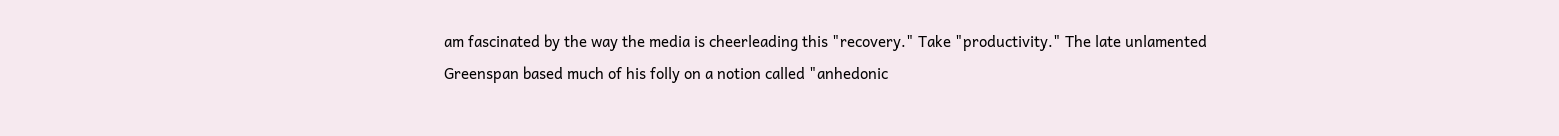am fascinated by the way the media is cheerleading this "recovery." Take "productivity." The late unlamented Greenspan based much of his folly on a notion called "anhedonic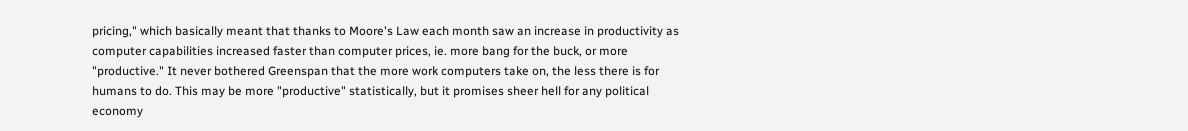pricing," which basically meant that thanks to Moore's Law each month saw an increase in productivity as computer capabilities increased faster than computer prices, ie. more bang for the buck, or more "productive." It never bothered Greenspan that the more work computers take on, the less there is for humans to do. This may be more "productive" statistically, but it promises sheer hell for any political economy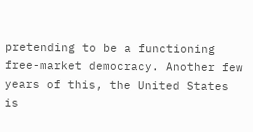pretending to be a functioning free-market democracy. Another few years of this, the United States is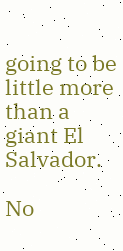going to be little more than a giant El Salvador.

No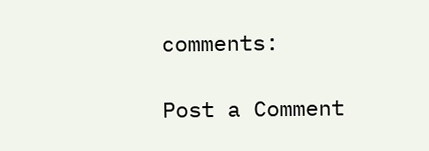comments:

Post a Comment